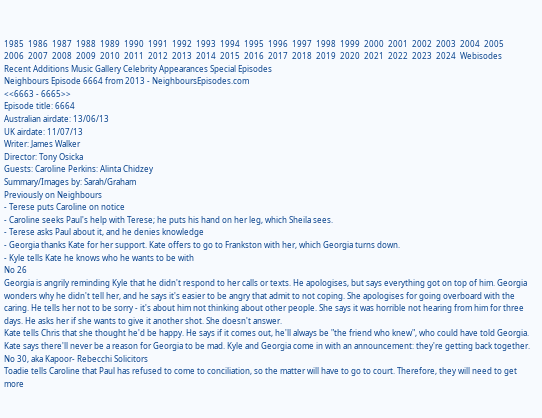1985  1986  1987  1988  1989  1990  1991  1992  1993  1994  1995  1996  1997  1998  1999  2000  2001  2002  2003  2004  2005
2006  2007  2008  2009  2010  2011  2012  2013  2014  2015  2016  2017  2018  2019  2020  2021  2022  2023  2024  Webisodes
Recent Additions Music Gallery Celebrity Appearances Special Episodes
Neighbours Episode 6664 from 2013 - NeighboursEpisodes.com
<<6663 - 6665>>
Episode title: 6664
Australian airdate: 13/06/13
UK airdate: 11/07/13
Writer: James Walker
Director: Tony Osicka
Guests: Caroline Perkins: Alinta Chidzey
Summary/Images by: Sarah/Graham
Previously on Neighbours
- Terese puts Caroline on notice
- Caroline seeks Paul's help with Terese; he puts his hand on her leg, which Sheila sees.
- Terese asks Paul about it, and he denies knowledge
- Georgia thanks Kate for her support. Kate offers to go to Frankston with her, which Georgia turns down.
- Kyle tells Kate he knows who he wants to be with
No 26
Georgia is angrily reminding Kyle that he didn't respond to her calls or texts. He apologises, but says everything got on top of him. Georgia wonders why he didn't tell her, and he says it's easier to be angry that admit to not coping. She apologises for going overboard with the caring. He tells her not to be sorry - it's about him not thinking about other people. She says it was horrible not hearing from him for three days. He asks her if she wants to give it another shot. She doesn't answer.
Kate tells Chris that she thought he'd be happy. He says if it comes out, he'll always be "the friend who knew", who could have told Georgia. Kate says there'll never be a reason for Georgia to be mad. Kyle and Georgia come in with an announcement: they're getting back together.
No 30, aka Kapoor- Rebecchi Solicitors
Toadie tells Caroline that Paul has refused to come to conciliation, so the matter will have to go to court. Therefore, they will need to get more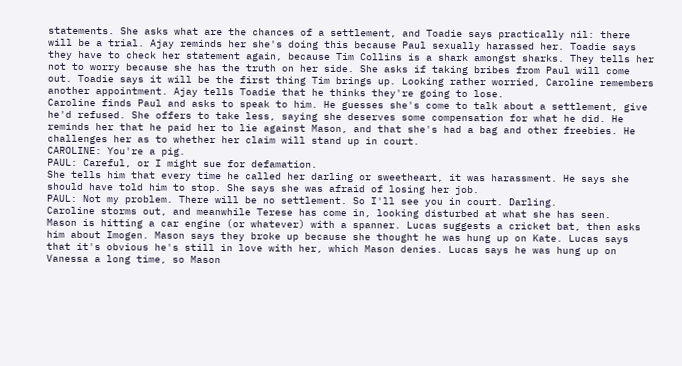statements. She asks what are the chances of a settlement, and Toadie says practically nil: there will be a trial. Ajay reminds her she's doing this because Paul sexually harassed her. Toadie says they have to check her statement again, because Tim Collins is a shark amongst sharks. They tells her not to worry because she has the truth on her side. She asks if taking bribes from Paul will come out. Toadie says it will be the first thing Tim brings up. Looking rather worried, Caroline remembers another appointment. Ajay tells Toadie that he thinks they're going to lose.
Caroline finds Paul and asks to speak to him. He guesses she's come to talk about a settlement, give he'd refused. She offers to take less, saying she deserves some compensation for what he did. He reminds her that he paid her to lie against Mason, and that she's had a bag and other freebies. He challenges her as to whether her claim will stand up in court.
CAROLINE: You're a pig.
PAUL: Careful, or I might sue for defamation.
She tells him that every time he called her darling or sweetheart, it was harassment. He says she should have told him to stop. She says she was afraid of losing her job.
PAUL: Not my problem. There will be no settlement. So I'll see you in court. Darling.
Caroline storms out, and meanwhile Terese has come in, looking disturbed at what she has seen.
Mason is hitting a car engine (or whatever) with a spanner. Lucas suggests a cricket bat, then asks him about Imogen. Mason says they broke up because she thought he was hung up on Kate. Lucas says that it's obvious he's still in love with her, which Mason denies. Lucas says he was hung up on Vanessa a long time, so Mason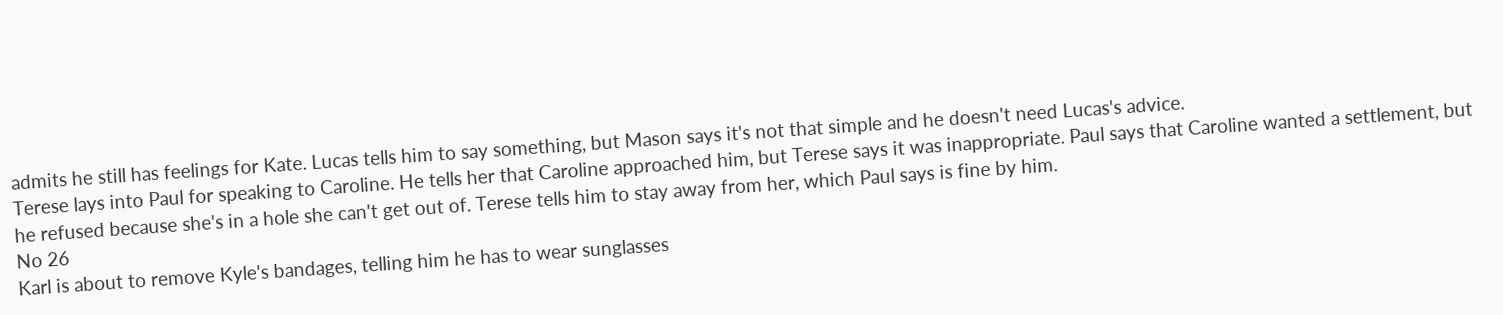admits he still has feelings for Kate. Lucas tells him to say something, but Mason says it's not that simple and he doesn't need Lucas's advice.
Terese lays into Paul for speaking to Caroline. He tells her that Caroline approached him, but Terese says it was inappropriate. Paul says that Caroline wanted a settlement, but he refused because she's in a hole she can't get out of. Terese tells him to stay away from her, which Paul says is fine by him.
No 26
Karl is about to remove Kyle's bandages, telling him he has to wear sunglasses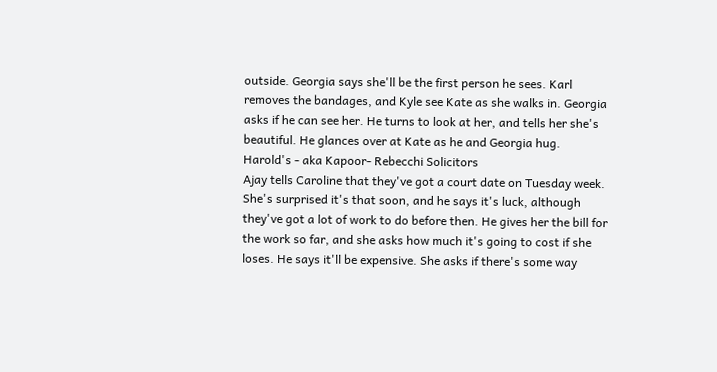outside. Georgia says she'll be the first person he sees. Karl removes the bandages, and Kyle see Kate as she walks in. Georgia asks if he can see her. He turns to look at her, and tells her she's beautiful. He glances over at Kate as he and Georgia hug.
Harold's - aka Kapoor- Rebecchi Solicitors
Ajay tells Caroline that they've got a court date on Tuesday week. She's surprised it's that soon, and he says it's luck, although they've got a lot of work to do before then. He gives her the bill for the work so far, and she asks how much it's going to cost if she loses. He says it'll be expensive. She asks if there's some way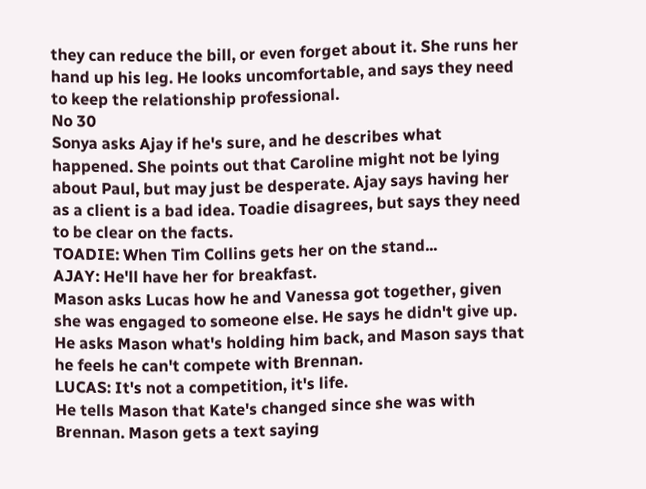they can reduce the bill, or even forget about it. She runs her hand up his leg. He looks uncomfortable, and says they need to keep the relationship professional.
No 30
Sonya asks Ajay if he's sure, and he describes what happened. She points out that Caroline might not be lying about Paul, but may just be desperate. Ajay says having her as a client is a bad idea. Toadie disagrees, but says they need to be clear on the facts.
TOADIE: When Tim Collins gets her on the stand...
AJAY: He'll have her for breakfast.
Mason asks Lucas how he and Vanessa got together, given she was engaged to someone else. He says he didn't give up. He asks Mason what's holding him back, and Mason says that he feels he can't compete with Brennan.
LUCAS: It's not a competition, it's life.
He tells Mason that Kate's changed since she was with Brennan. Mason gets a text saying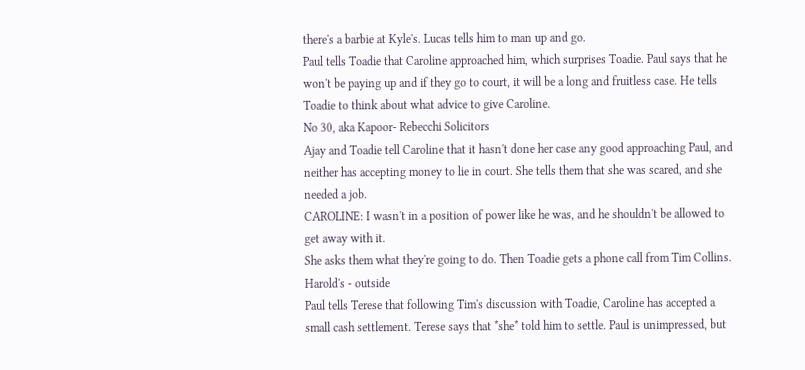there's a barbie at Kyle's. Lucas tells him to man up and go.
Paul tells Toadie that Caroline approached him, which surprises Toadie. Paul says that he won't be paying up and if they go to court, it will be a long and fruitless case. He tells Toadie to think about what advice to give Caroline.
No 30, aka Kapoor- Rebecchi Solicitors
Ajay and Toadie tell Caroline that it hasn't done her case any good approaching Paul, and neither has accepting money to lie in court. She tells them that she was scared, and she needed a job.
CAROLINE: I wasn't in a position of power like he was, and he shouldn't be allowed to get away with it.
She asks them what they're going to do. Then Toadie gets a phone call from Tim Collins.
Harold's - outside
Paul tells Terese that following Tim's discussion with Toadie, Caroline has accepted a small cash settlement. Terese says that *she* told him to settle. Paul is unimpressed, but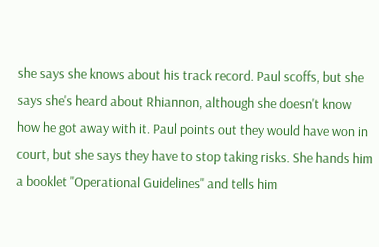she says she knows about his track record. Paul scoffs, but she says she's heard about Rhiannon, although she doesn't know how he got away with it. Paul points out they would have won in court, but she says they have to stop taking risks. She hands him a booklet "Operational Guidelines" and tells him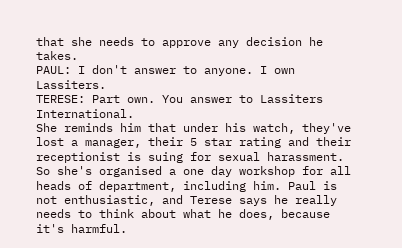that she needs to approve any decision he takes.
PAUL: I don't answer to anyone. I own Lassiters.
TERESE: Part own. You answer to Lassiters International.
She reminds him that under his watch, they've lost a manager, their 5 star rating and their receptionist is suing for sexual harassment. So she's organised a one day workshop for all heads of department, including him. Paul is not enthusiastic, and Terese says he really needs to think about what he does, because it's harmful.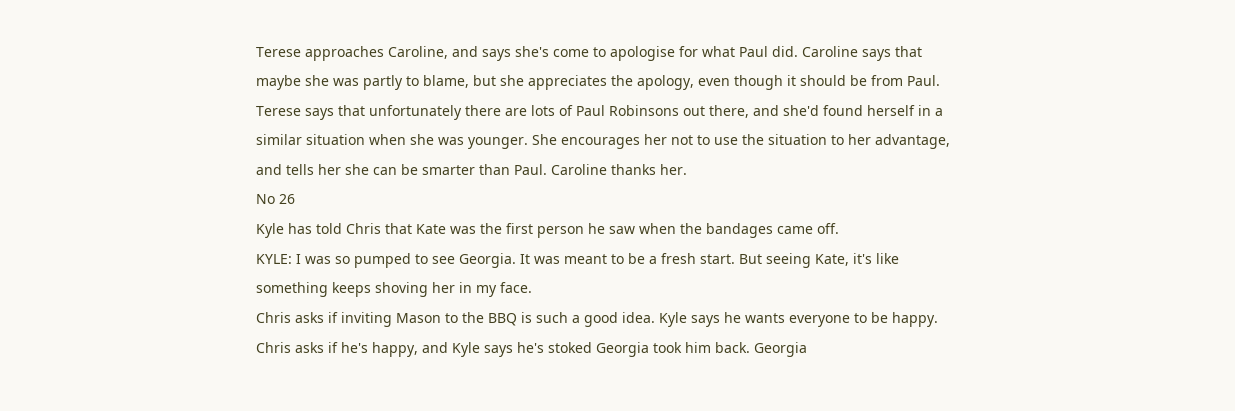Terese approaches Caroline, and says she's come to apologise for what Paul did. Caroline says that maybe she was partly to blame, but she appreciates the apology, even though it should be from Paul. Terese says that unfortunately there are lots of Paul Robinsons out there, and she'd found herself in a similar situation when she was younger. She encourages her not to use the situation to her advantage, and tells her she can be smarter than Paul. Caroline thanks her.
No 26
Kyle has told Chris that Kate was the first person he saw when the bandages came off.
KYLE: I was so pumped to see Georgia. It was meant to be a fresh start. But seeing Kate, it's like something keeps shoving her in my face.
Chris asks if inviting Mason to the BBQ is such a good idea. Kyle says he wants everyone to be happy. Chris asks if he's happy, and Kyle says he's stoked Georgia took him back. Georgia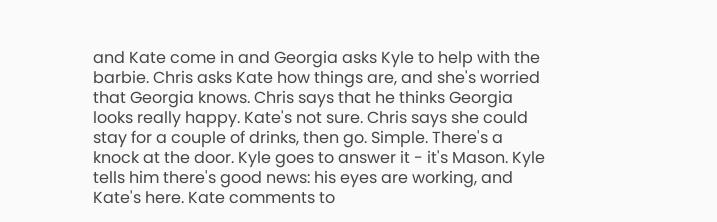and Kate come in and Georgia asks Kyle to help with the barbie. Chris asks Kate how things are, and she's worried that Georgia knows. Chris says that he thinks Georgia looks really happy. Kate's not sure. Chris says she could stay for a couple of drinks, then go. Simple. There's a knock at the door. Kyle goes to answer it - it's Mason. Kyle tells him there's good news: his eyes are working, and Kate's here. Kate comments to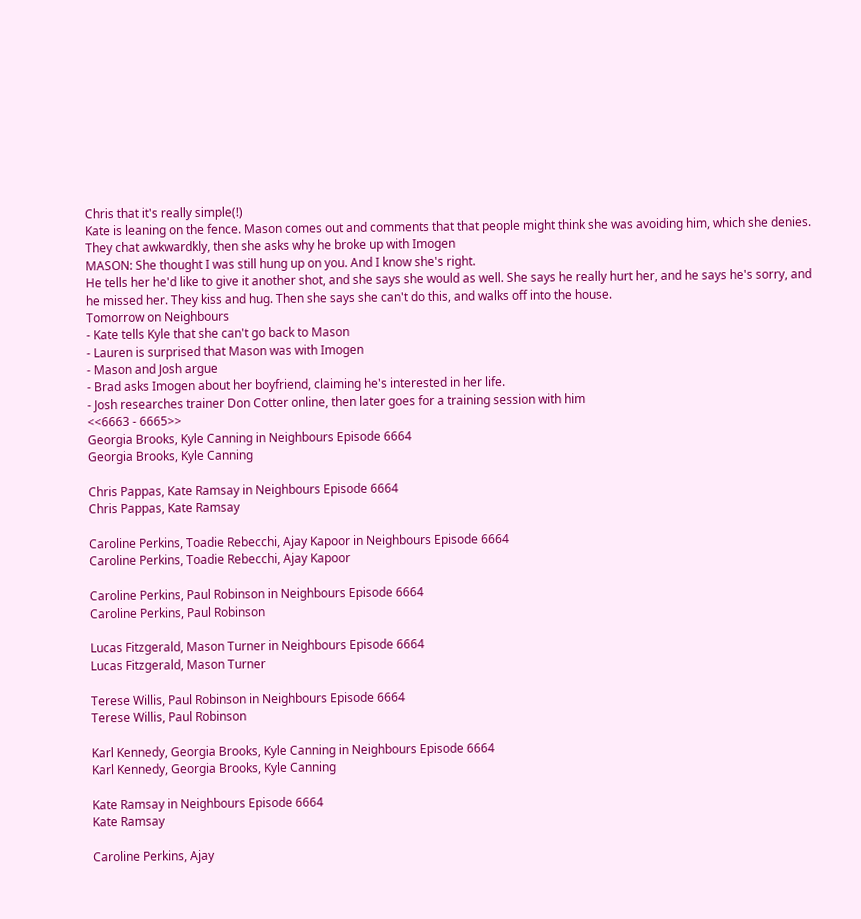Chris that it's really simple(!)
Kate is leaning on the fence. Mason comes out and comments that that people might think she was avoiding him, which she denies. They chat awkwardkly, then she asks why he broke up with Imogen
MASON: She thought I was still hung up on you. And I know she's right.
He tells her he'd like to give it another shot, and she says she would as well. She says he really hurt her, and he says he's sorry, and he missed her. They kiss and hug. Then she says she can't do this, and walks off into the house.
Tomorrow on Neighbours
- Kate tells Kyle that she can't go back to Mason
- Lauren is surprised that Mason was with Imogen
- Mason and Josh argue
- Brad asks Imogen about her boyfriend, claiming he's interested in her life.
- Josh researches trainer Don Cotter online, then later goes for a training session with him
<<6663 - 6665>>
Georgia Brooks, Kyle Canning in Neighbours Episode 6664
Georgia Brooks, Kyle Canning

Chris Pappas, Kate Ramsay in Neighbours Episode 6664
Chris Pappas, Kate Ramsay

Caroline Perkins, Toadie Rebecchi, Ajay Kapoor in Neighbours Episode 6664
Caroline Perkins, Toadie Rebecchi, Ajay Kapoor

Caroline Perkins, Paul Robinson in Neighbours Episode 6664
Caroline Perkins, Paul Robinson

Lucas Fitzgerald, Mason Turner in Neighbours Episode 6664
Lucas Fitzgerald, Mason Turner

Terese Willis, Paul Robinson in Neighbours Episode 6664
Terese Willis, Paul Robinson

Karl Kennedy, Georgia Brooks, Kyle Canning in Neighbours Episode 6664
Karl Kennedy, Georgia Brooks, Kyle Canning

Kate Ramsay in Neighbours Episode 6664
Kate Ramsay

Caroline Perkins, Ajay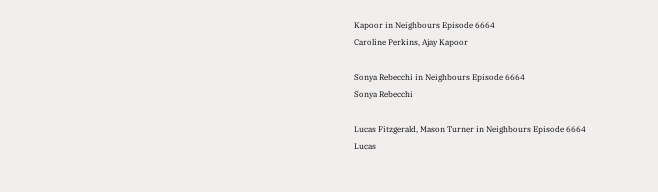Kapoor in Neighbours Episode 6664
Caroline Perkins, Ajay Kapoor

Sonya Rebecchi in Neighbours Episode 6664
Sonya Rebecchi

Lucas Fitzgerald, Mason Turner in Neighbours Episode 6664
Lucas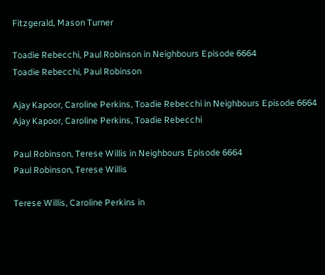Fitzgerald, Mason Turner

Toadie Rebecchi, Paul Robinson in Neighbours Episode 6664
Toadie Rebecchi, Paul Robinson

Ajay Kapoor, Caroline Perkins, Toadie Rebecchi in Neighbours Episode 6664
Ajay Kapoor, Caroline Perkins, Toadie Rebecchi

Paul Robinson, Terese Willis in Neighbours Episode 6664
Paul Robinson, Terese Willis

Terese Willis, Caroline Perkins in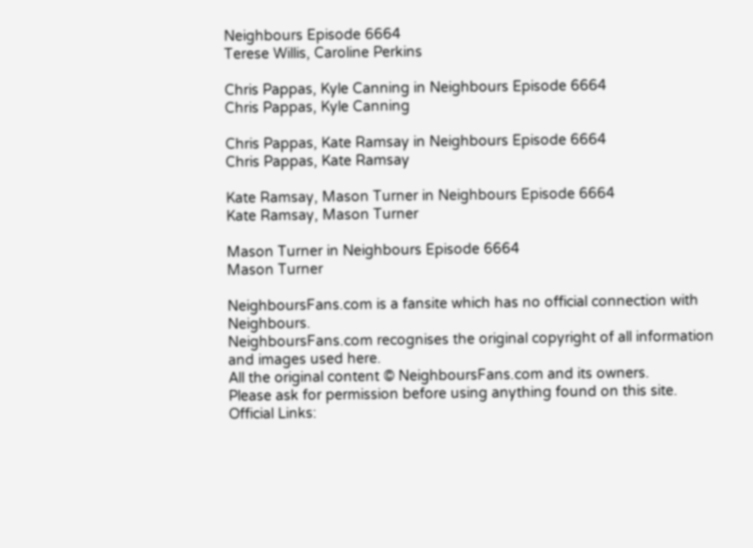Neighbours Episode 6664
Terese Willis, Caroline Perkins

Chris Pappas, Kyle Canning in Neighbours Episode 6664
Chris Pappas, Kyle Canning

Chris Pappas, Kate Ramsay in Neighbours Episode 6664
Chris Pappas, Kate Ramsay

Kate Ramsay, Mason Turner in Neighbours Episode 6664
Kate Ramsay, Mason Turner

Mason Turner in Neighbours Episode 6664
Mason Turner

NeighboursFans.com is a fansite which has no official connection with Neighbours.
NeighboursFans.com recognises the original copyright of all information and images used here.
All the original content © NeighboursFans.com and its owners.
Please ask for permission before using anything found on this site.
Official Links: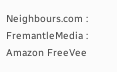Neighbours.com : FremantleMedia : Amazon FreeVee